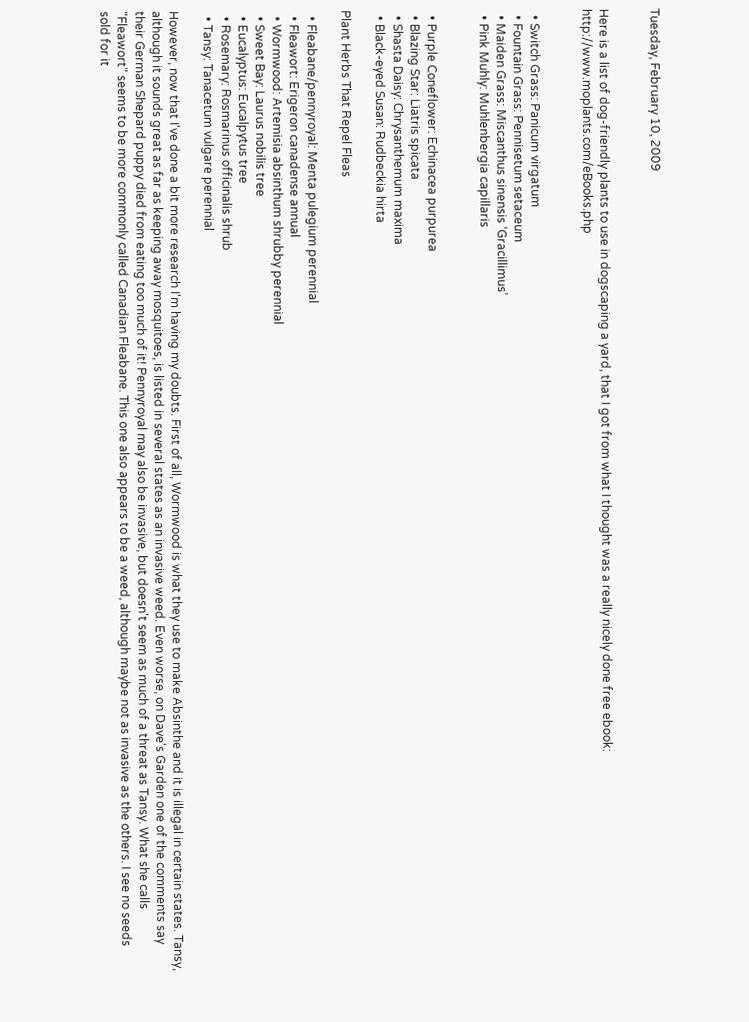Tuesday, February 10, 2009


Here is a list of dog-friendly plants to use in dogscaping a yard, that I got from what I thought was a really nicely done free ebook: http://www.moplants.com/eBooks.php


  • Switch Grass: Panicum virgatum
  • Fountain Grass: Pennisetum setaceum
  • Maiden Grass: Miscanthus sinensis ‘Gracillimus’
  • Pink Muhly: Muhlenbergia capillaris


  • Purple Coneflower: Echinacea purpurea
  • Blazing Star: Liatris spicata
  • Shasta Daisy: Chrysanthemum maxima
  • Black-eyed Susan: Rudbeckia hirta

Plant Herbs That Repel Fleas

  • Fleabane/pennyroyal: Menta pulegium perennial
  • Fleawort: Erigeron canadense annual
  • Wormwood: Artemisia absinthum shrubby perennial
  • Sweet Bay: Laurus nobilis tree
  • Eucalyptus: Eucalpytus tree
  • Rosemary: Rosmarinus officinalis shrub
  • Tansy: Tanacetum vulgare perennial

However, now that I've done a bit more research I'm having my doubts. First of all, Wormwood is what they use to make Absinthe and it is illegal in certain states. Tansy, although it sounds great as far as keeping away mosquitoes, is listed in several states as an invasive weed. Even worse, on Dave's Garden one of the comments say their German Shepard puppy died from eating too much of it! Pennyroyal may also be invasive, but doesn't seem as much of a threat as Tansy. What she calls "Fleawort" seems to be more commonly called Canadian Fleabane. This one also appears to be a weed, although maybe not as invasive as the others. I see no seeds sold for it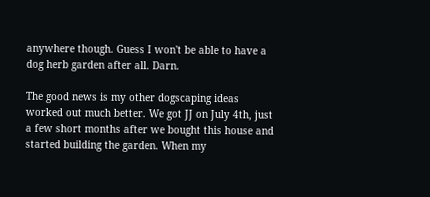anywhere though. Guess I won't be able to have a dog herb garden after all. Darn.

The good news is my other dogscaping ideas worked out much better. We got JJ on July 4th, just a few short months after we bought this house and started building the garden. When my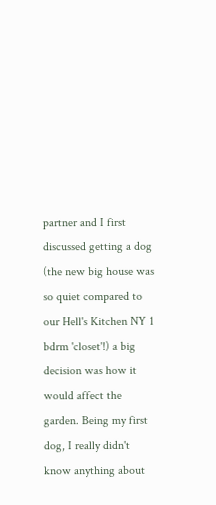partner and I first discussed getting a dog (the new big house was so quiet compared to our Hell's Kitchen NY 1 bdrm 'closet'!) a big decision was how it would affect the garden. Being my first dog, I really didn't know anything about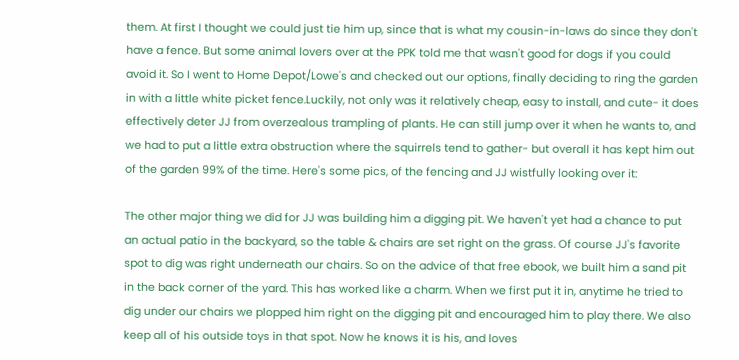them. At first I thought we could just tie him up, since that is what my cousin-in-laws do since they don't have a fence. But some animal lovers over at the PPK told me that wasn't good for dogs if you could avoid it. So I went to Home Depot/Lowe's and checked out our options, finally deciding to ring the garden in with a little white picket fence.Luckily, not only was it relatively cheap, easy to install, and cute- it does effectively deter JJ from overzealous trampling of plants. He can still jump over it when he wants to, and we had to put a little extra obstruction where the squirrels tend to gather- but overall it has kept him out of the garden 99% of the time. Here's some pics, of the fencing and JJ wistfully looking over it:

The other major thing we did for JJ was building him a digging pit. We haven't yet had a chance to put an actual patio in the backyard, so the table & chairs are set right on the grass. Of course JJ's favorite spot to dig was right underneath our chairs. So on the advice of that free ebook, we built him a sand pit in the back corner of the yard. This has worked like a charm. When we first put it in, anytime he tried to dig under our chairs we plopped him right on the digging pit and encouraged him to play there. We also keep all of his outside toys in that spot. Now he knows it is his, and loves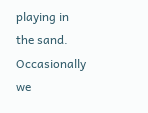playing in the sand. Occasionally we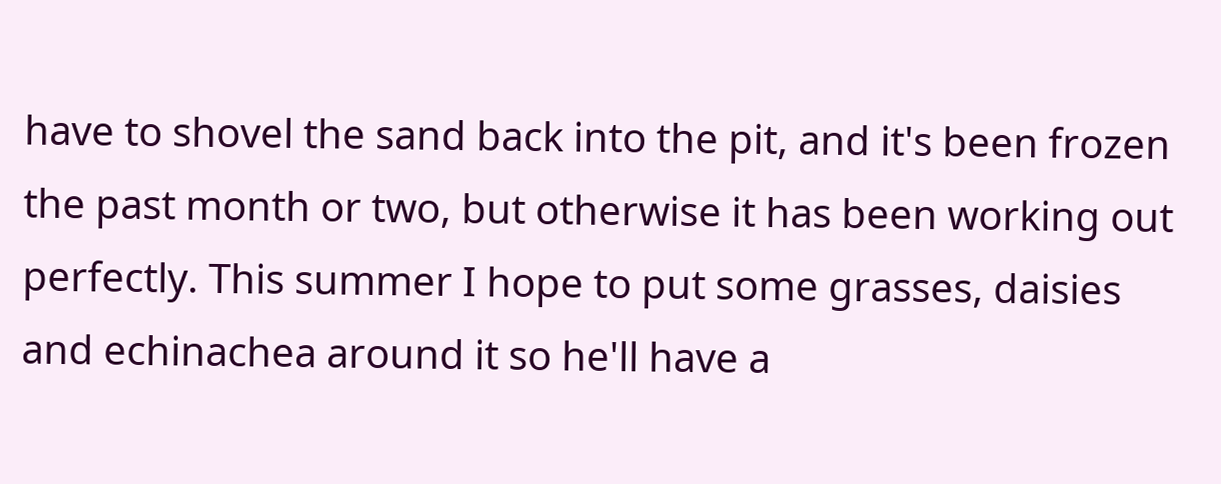have to shovel the sand back into the pit, and it's been frozen the past month or two, but otherwise it has been working out perfectly. This summer I hope to put some grasses, daisies and echinachea around it so he'll have a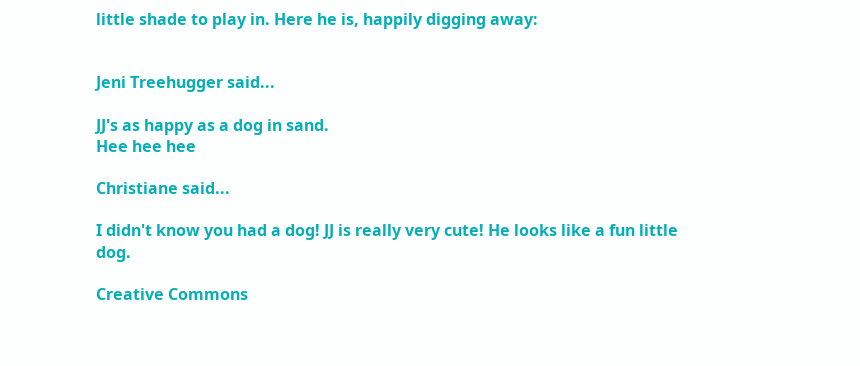little shade to play in. Here he is, happily digging away:


Jeni Treehugger said...

JJ's as happy as a dog in sand.
Hee hee hee

Christiane said...

I didn't know you had a dog! JJ is really very cute! He looks like a fun little dog.

Creative Commons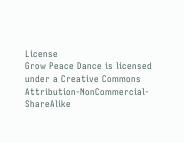License
Grow Peace Dance is licensed under a Creative Commons Attribution-NonCommercial-ShareAlike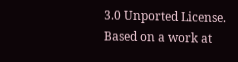3.0 Unported License.
Based on a work at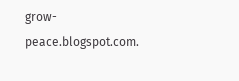grow-peace.blogspot.com.